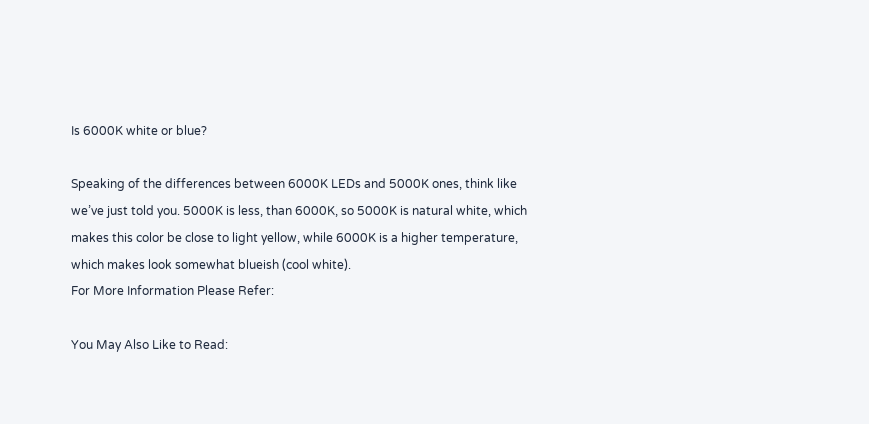Is 6000K white or blue?

Speaking of the differences between 6000K LEDs and 5000K ones, think like we’ve just told you. 5000K is less, than 6000K, so 5000K is natural white, which makes this color be close to light yellow, while 6000K is a higher temperature, which makes look somewhat blueish (cool white).
For More Information Please Refer:

You May Also Like to Read: